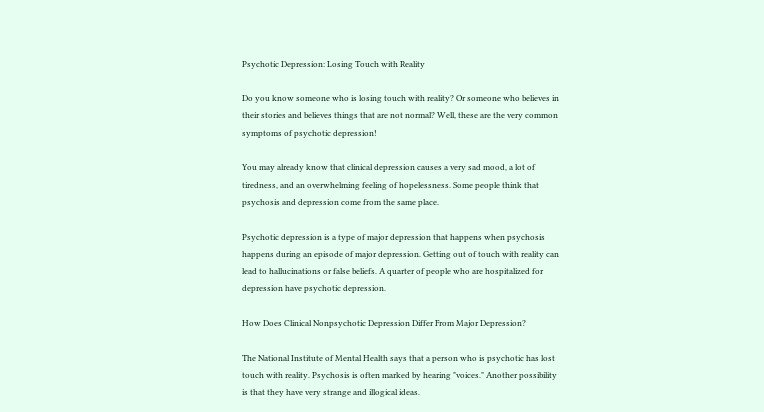Psychotic Depression: Losing Touch with Reality

Do you know someone who is losing touch with reality? Or someone who believes in their stories and believes things that are not normal? Well, these are the very common symptoms of psychotic depression!

You may already know that clinical depression causes a very sad mood, a lot of tiredness, and an overwhelming feeling of hopelessness. Some people think that psychosis and depression come from the same place.

Psychotic depression is a type of major depression that happens when psychosis happens during an episode of major depression. Getting out of touch with reality can lead to hallucinations or false beliefs. A quarter of people who are hospitalized for depression have psychotic depression.

How Does Clinical Nonpsychotic Depression Differ From Major Depression?

The National Institute of Mental Health says that a person who is psychotic has lost touch with reality. Psychosis is often marked by hearing "voices." Another possibility is that they have very strange and illogical ideas.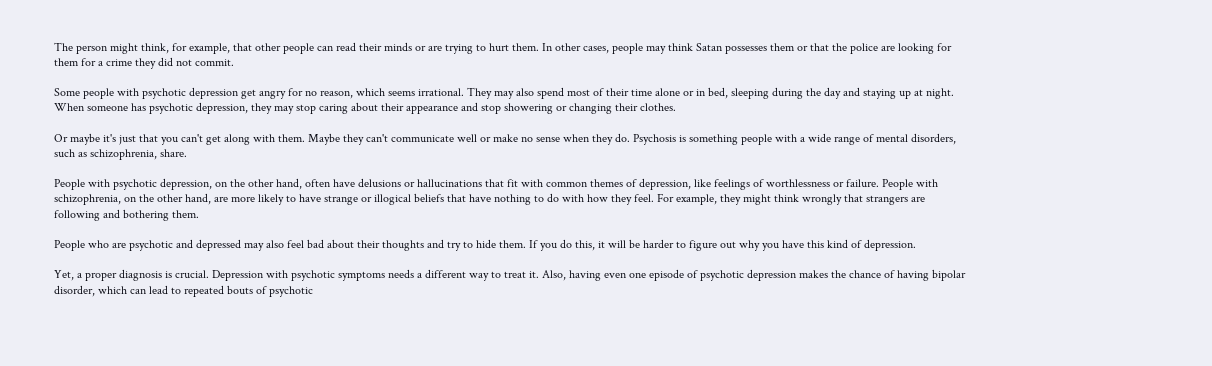The person might think, for example, that other people can read their minds or are trying to hurt them. In other cases, people may think Satan possesses them or that the police are looking for them for a crime they did not commit.

Some people with psychotic depression get angry for no reason, which seems irrational. They may also spend most of their time alone or in bed, sleeping during the day and staying up at night. When someone has psychotic depression, they may stop caring about their appearance and stop showering or changing their clothes.

Or maybe it's just that you can't get along with them. Maybe they can't communicate well or make no sense when they do. Psychosis is something people with a wide range of mental disorders, such as schizophrenia, share.

People with psychotic depression, on the other hand, often have delusions or hallucinations that fit with common themes of depression, like feelings of worthlessness or failure. People with schizophrenia, on the other hand, are more likely to have strange or illogical beliefs that have nothing to do with how they feel. For example, they might think wrongly that strangers are following and bothering them.

People who are psychotic and depressed may also feel bad about their thoughts and try to hide them. If you do this, it will be harder to figure out why you have this kind of depression.

Yet, a proper diagnosis is crucial. Depression with psychotic symptoms needs a different way to treat it. Also, having even one episode of psychotic depression makes the chance of having bipolar disorder, which can lead to repeated bouts of psychotic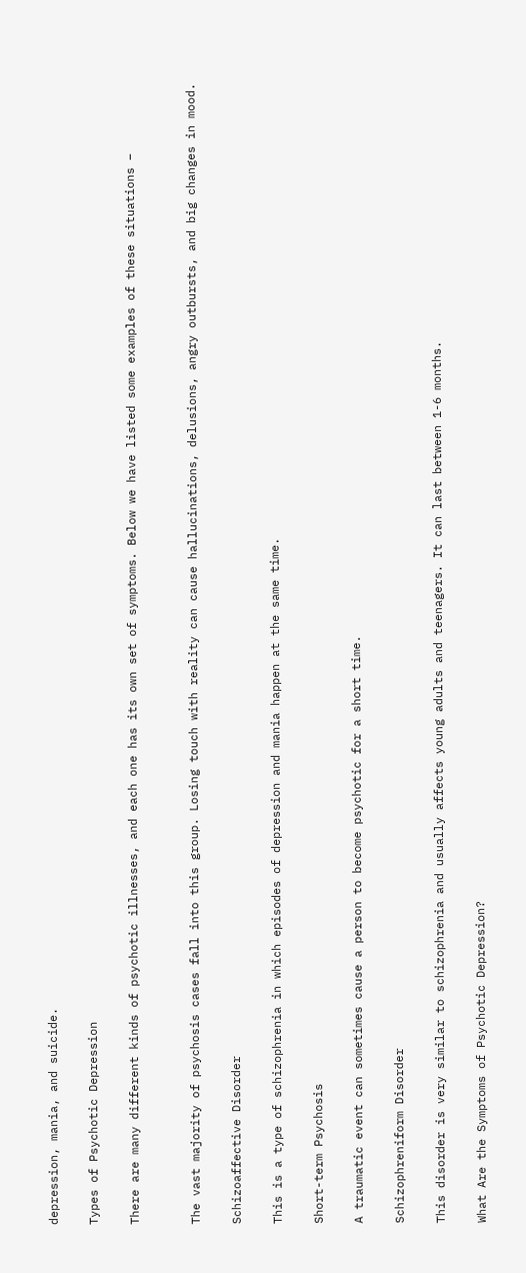depression, mania, and suicide.

Types of Psychotic Depression

There are many different kinds of psychotic illnesses, and each one has its own set of symptoms. Below we have listed some examples of these situations −


The vast majority of psychosis cases fall into this group. Losing touch with reality can cause hallucinations, delusions, angry outbursts, and big changes in mood.

Schizoaffective Disorder

This is a type of schizophrenia in which episodes of depression and mania happen at the same time.

Short-term Psychosis

A traumatic event can sometimes cause a person to become psychotic for a short time.

Schizophreniform Disorder

This disorder is very similar to schizophrenia and usually affects young adults and teenagers. It can last between 1-6 months.

What Are the Symptoms of Psychotic Depression?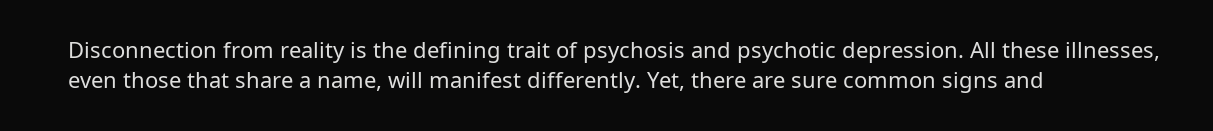Disconnection from reality is the defining trait of psychosis and psychotic depression. All these illnesses, even those that share a name, will manifest differently. Yet, there are sure common signs and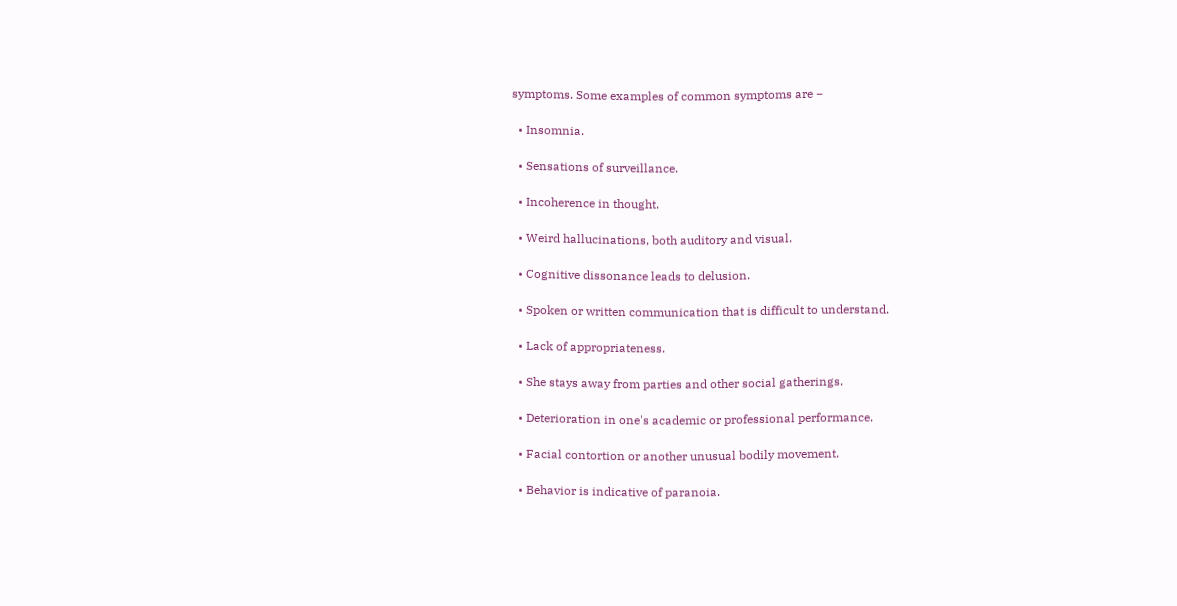symptoms. Some examples of common symptoms are −

  • Insomnia.

  • Sensations of surveillance.

  • Incoherence in thought.

  • Weird hallucinations, both auditory and visual.

  • Cognitive dissonance leads to delusion.

  • Spoken or written communication that is difficult to understand.

  • Lack of appropriateness.

  • She stays away from parties and other social gatherings.

  • Deterioration in one's academic or professional performance.

  • Facial contortion or another unusual bodily movement.

  • Behavior is indicative of paranoia.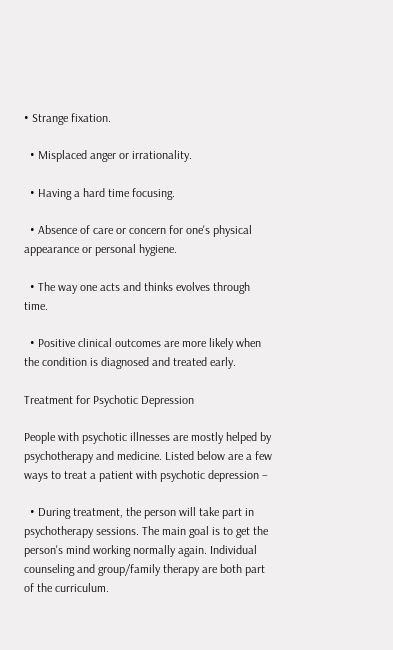• Strange fixation.

  • Misplaced anger or irrationality.

  • Having a hard time focusing.

  • Absence of care or concern for one's physical appearance or personal hygiene.

  • The way one acts and thinks evolves through time.

  • Positive clinical outcomes are more likely when the condition is diagnosed and treated early.

Treatment for Psychotic Depression

People with psychotic illnesses are mostly helped by psychotherapy and medicine. Listed below are a few ways to treat a patient with psychotic depression −

  • During treatment, the person will take part in psychotherapy sessions. The main goal is to get the person's mind working normally again. Individual counseling and group/family therapy are both part of the curriculum.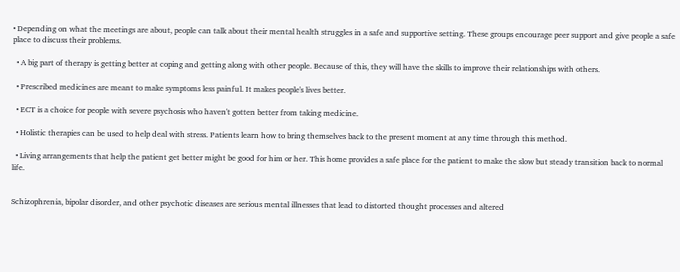• Depending on what the meetings are about, people can talk about their mental health struggles in a safe and supportive setting. These groups encourage peer support and give people a safe place to discuss their problems.

  • A big part of therapy is getting better at coping and getting along with other people. Because of this, they will have the skills to improve their relationships with others.

  • Prescribed medicines are meant to make symptoms less painful. It makes people's lives better.

  • ECT is a choice for people with severe psychosis who haven't gotten better from taking medicine.

  • Holistic therapies can be used to help deal with stress. Patients learn how to bring themselves back to the present moment at any time through this method.

  • Living arrangements that help the patient get better might be good for him or her. This home provides a safe place for the patient to make the slow but steady transition back to normal life.


Schizophrenia, bipolar disorder, and other psychotic diseases are serious mental illnesses that lead to distorted thought processes and altered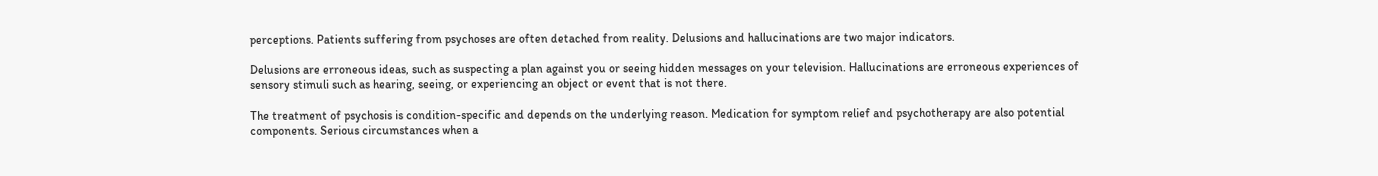perceptions. Patients suffering from psychoses are often detached from reality. Delusions and hallucinations are two major indicators.

Delusions are erroneous ideas, such as suspecting a plan against you or seeing hidden messages on your television. Hallucinations are erroneous experiences of sensory stimuli such as hearing, seeing, or experiencing an object or event that is not there.

The treatment of psychosis is condition-specific and depends on the underlying reason. Medication for symptom relief and psychotherapy are also potential components. Serious circumstances when a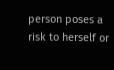person poses a risk to herself or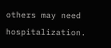others may need hospitalization.